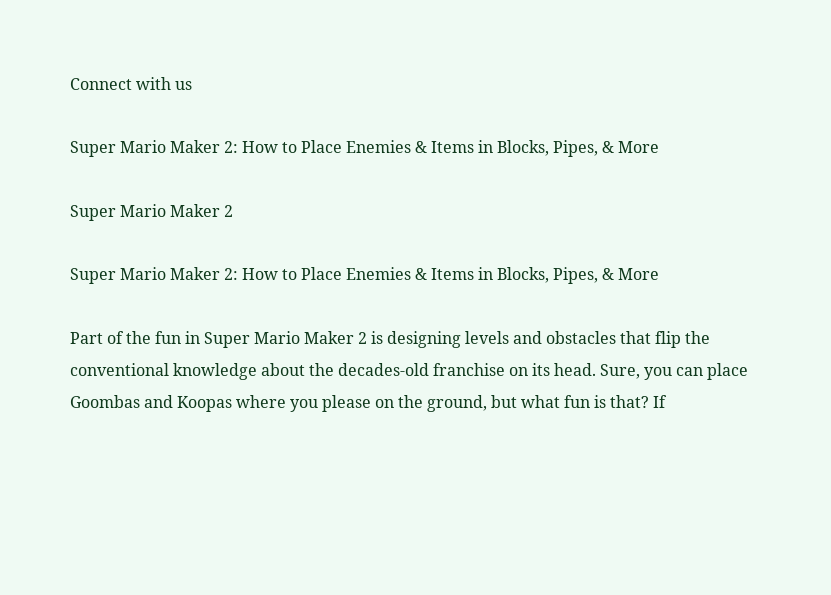Connect with us

Super Mario Maker 2: How to Place Enemies & Items in Blocks, Pipes, & More

Super Mario Maker 2

Super Mario Maker 2: How to Place Enemies & Items in Blocks, Pipes, & More

Part of the fun in Super Mario Maker 2 is designing levels and obstacles that flip the conventional knowledge about the decades-old franchise on its head. Sure, you can place Goombas and Koopas where you please on the ground, but what fun is that? If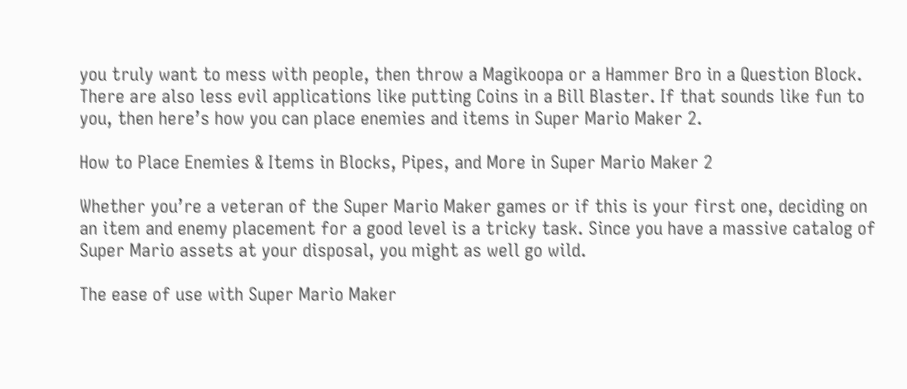you truly want to mess with people, then throw a Magikoopa or a Hammer Bro in a Question Block. There are also less evil applications like putting Coins in a Bill Blaster. If that sounds like fun to you, then here’s how you can place enemies and items in Super Mario Maker 2.

How to Place Enemies & Items in Blocks, Pipes, and More in Super Mario Maker 2

Whether you’re a veteran of the Super Mario Maker games or if this is your first one, deciding on an item and enemy placement for a good level is a tricky task. Since you have a massive catalog of Super Mario assets at your disposal, you might as well go wild.

The ease of use with Super Mario Maker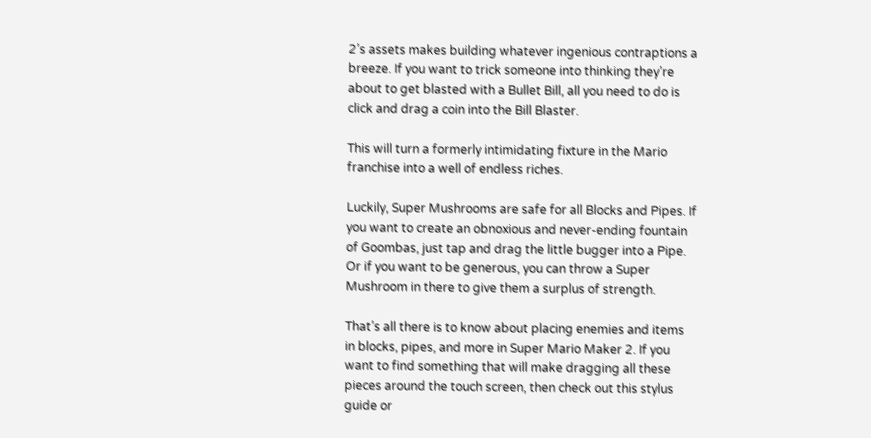2’s assets makes building whatever ingenious contraptions a breeze. If you want to trick someone into thinking they’re about to get blasted with a Bullet Bill, all you need to do is click and drag a coin into the Bill Blaster.

This will turn a formerly intimidating fixture in the Mario franchise into a well of endless riches.

Luckily, Super Mushrooms are safe for all Blocks and Pipes. If you want to create an obnoxious and never-ending fountain of Goombas, just tap and drag the little bugger into a Pipe. Or if you want to be generous, you can throw a Super Mushroom in there to give them a surplus of strength.

That’s all there is to know about placing enemies and items in blocks, pipes, and more in Super Mario Maker 2. If you want to find something that will make dragging all these pieces around the touch screen, then check out this stylus guide or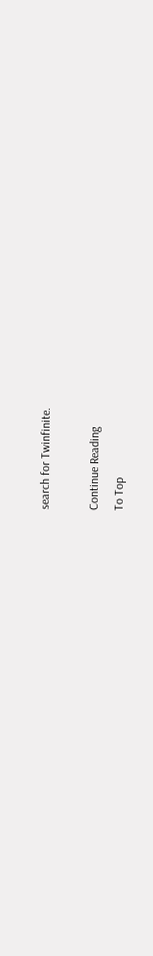search for Twinfinite.

Continue Reading
To Top